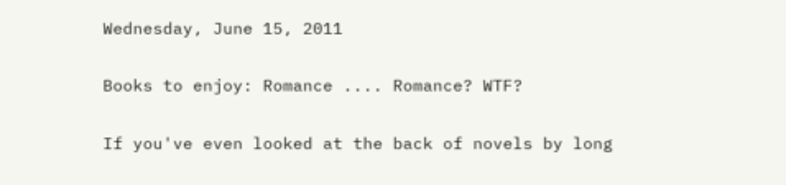Wednesday, June 15, 2011

Books to enjoy: Romance .... Romance? WTF?

If you've even looked at the back of novels by long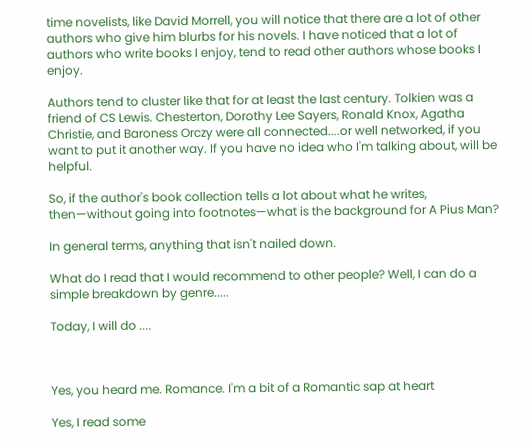time novelists, like David Morrell, you will notice that there are a lot of other authors who give him blurbs for his novels. I have noticed that a lot of authors who write books I enjoy, tend to read other authors whose books I enjoy.

Authors tend to cluster like that for at least the last century. Tolkien was a friend of CS Lewis. Chesterton, Dorothy Lee Sayers, Ronald Knox, Agatha Christie, and Baroness Orczy were all connected....or well networked, if you want to put it another way. If you have no idea who I'm talking about, will be helpful.

So, if the author's book collection tells a lot about what he writes, then—without going into footnotes—what is the background for A Pius Man?

In general terms, anything that isn't nailed down.

What do I read that I would recommend to other people? Well, I can do a simple breakdown by genre.....

Today, I will do ....



Yes, you heard me. Romance. I'm a bit of a Romantic sap at heart

Yes, I read some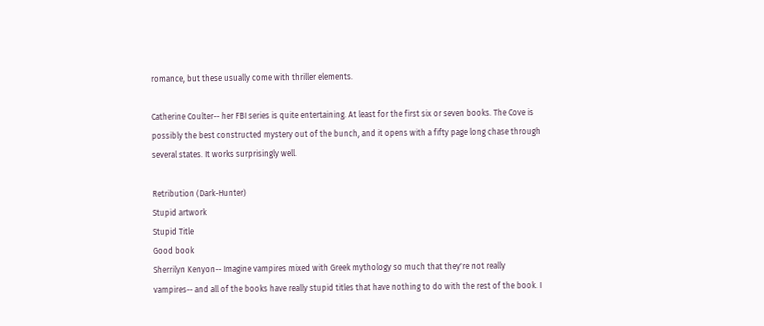romance, but these usually come with thriller elements.

Catherine Coulter-- her FBI series is quite entertaining. At least for the first six or seven books. The Cove is possibly the best constructed mystery out of the bunch, and it opens with a fifty page long chase through several states. It works surprisingly well.

Retribution (Dark-Hunter)
Stupid artwork
Stupid Title
Good book
Sherrilyn Kenyon-- Imagine vampires mixed with Greek mythology so much that they're not really vampires-- and all of the books have really stupid titles that have nothing to do with the rest of the book. I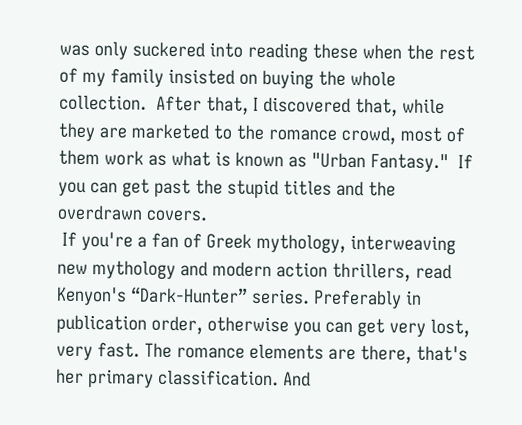was only suckered into reading these when the rest of my family insisted on buying the whole collection.  After that, I discovered that, while they are marketed to the romance crowd, most of them work as what is known as "Urban Fantasy."  If you can get past the stupid titles and the overdrawn covers.
 If you're a fan of Greek mythology, interweaving new mythology and modern action thrillers, read Kenyon's “Dark-Hunter” series. Preferably in publication order, otherwise you can get very lost, very fast. The romance elements are there, that's her primary classification. And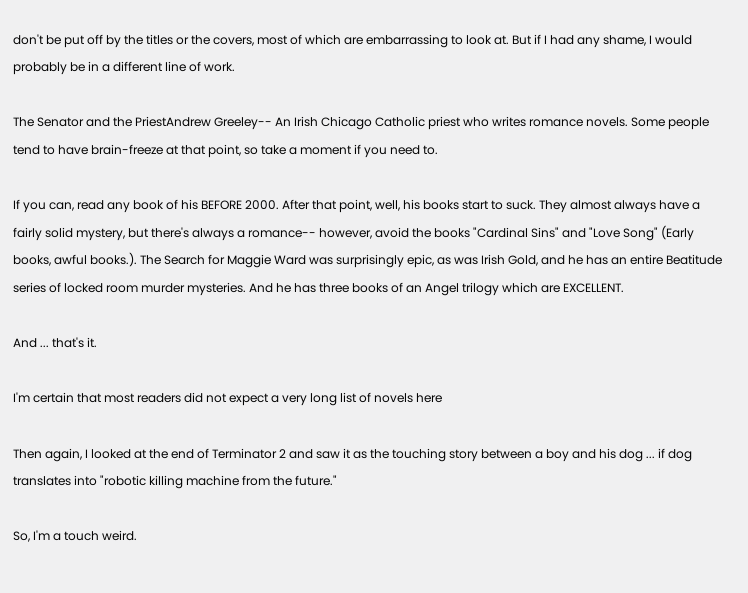don't be put off by the titles or the covers, most of which are embarrassing to look at. But if I had any shame, I would probably be in a different line of work.

The Senator and the PriestAndrew Greeley-- An Irish Chicago Catholic priest who writes romance novels. Some people tend to have brain-freeze at that point, so take a moment if you need to.

If you can, read any book of his BEFORE 2000. After that point, well, his books start to suck. They almost always have a fairly solid mystery, but there's always a romance-- however, avoid the books "Cardinal Sins" and "Love Song" (Early books, awful books.). The Search for Maggie Ward was surprisingly epic, as was Irish Gold, and he has an entire Beatitude series of locked room murder mysteries. And he has three books of an Angel trilogy which are EXCELLENT.

And ... that's it.

I'm certain that most readers did not expect a very long list of novels here

Then again, I looked at the end of Terminator 2 and saw it as the touching story between a boy and his dog ... if dog translates into "robotic killing machine from the future."

So, I'm a touch weird.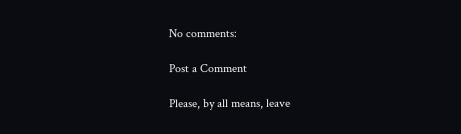No comments:

Post a Comment

Please, by all means, leave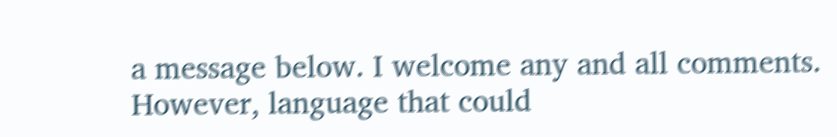a message below. I welcome any and all comments. However, language that could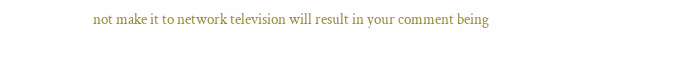not make it to network television will result in your comment being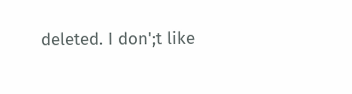deleted. I don';t like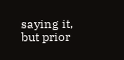saying it, but prior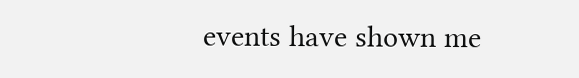events have shown me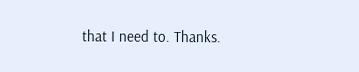that I need to. Thanks.